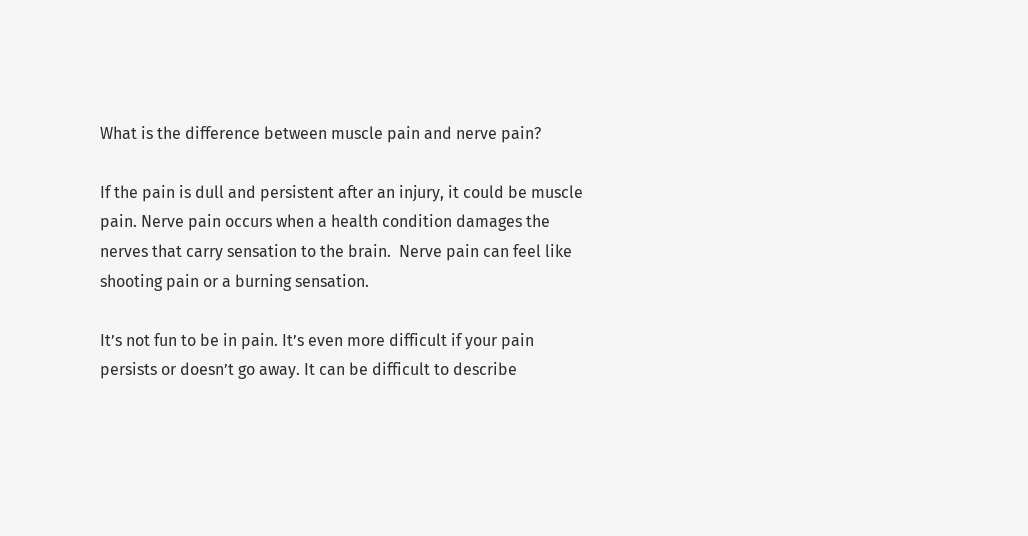What is the difference between muscle pain and nerve pain?

If the pain is dull and persistent after an injury, it could be muscle pain. Nerve pain occurs when a health condition damages the nerves that carry sensation to the brain.  Nerve pain can feel like shooting pain or a burning sensation.

It’s not fun to be in pain. It’s even more difficult if your pain persists or doesn’t go away. It can be difficult to describe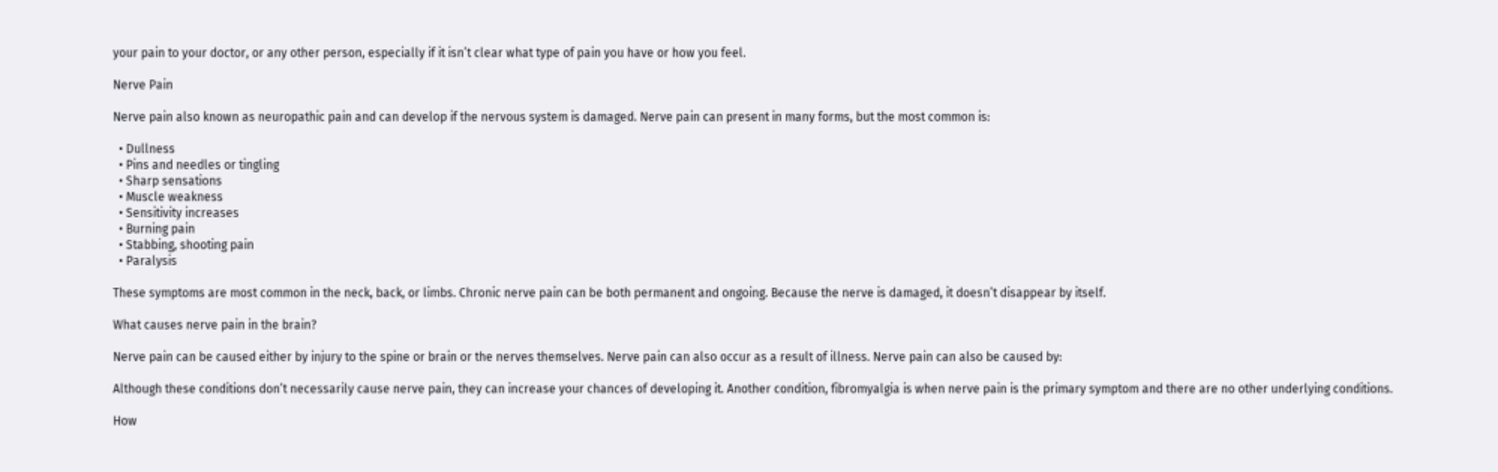your pain to your doctor, or any other person, especially if it isn’t clear what type of pain you have or how you feel.

Nerve Pain

Nerve pain also known as neuropathic pain and can develop if the nervous system is damaged. Nerve pain can present in many forms, but the most common is:

  • Dullness
  • Pins and needles or tingling
  • Sharp sensations
  • Muscle weakness
  • Sensitivity increases
  • Burning pain
  • Stabbing, shooting pain
  • Paralysis

These symptoms are most common in the neck, back, or limbs. Chronic nerve pain can be both permanent and ongoing. Because the nerve is damaged, it doesn’t disappear by itself.

What causes nerve pain in the brain?

Nerve pain can be caused either by injury to the spine or brain or the nerves themselves. Nerve pain can also occur as a result of illness. Nerve pain can also be caused by:

Although these conditions don’t necessarily cause nerve pain, they can increase your chances of developing it. Another condition, fibromyalgia is when nerve pain is the primary symptom and there are no other underlying conditions.

How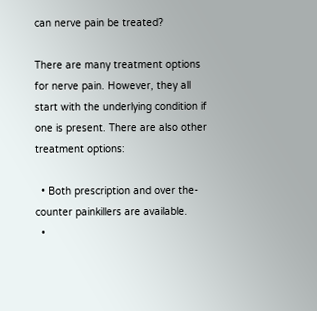can nerve pain be treated?

There are many treatment options for nerve pain. However, they all start with the underlying condition if one is present. There are also other treatment options:

  • Both prescription and over the-counter painkillers are available.
  •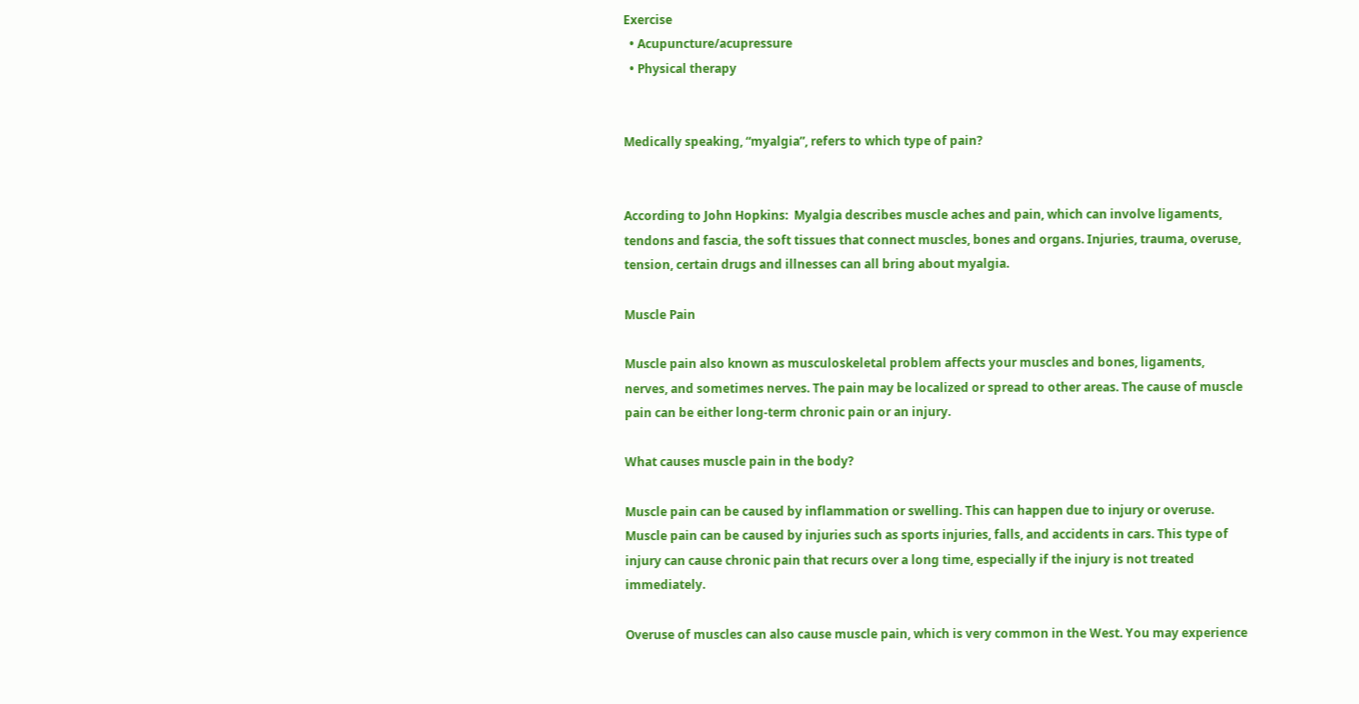Exercise
  • Acupuncture/acupressure
  • Physical therapy


Medically speaking, “myalgia”, refers to which type of pain?


According to John Hopkins:  Myalgia describes muscle aches and pain, which can involve ligaments, tendons and fascia, the soft tissues that connect muscles, bones and organs. Injuries, trauma, overuse, tension, certain drugs and illnesses can all bring about myalgia.

Muscle Pain

Muscle pain also known as musculoskeletal problem affects your muscles and bones, ligaments, nerves, and sometimes nerves. The pain may be localized or spread to other areas. The cause of muscle pain can be either long-term chronic pain or an injury.

What causes muscle pain in the body?

Muscle pain can be caused by inflammation or swelling. This can happen due to injury or overuse. Muscle pain can be caused by injuries such as sports injuries, falls, and accidents in cars. This type of injury can cause chronic pain that recurs over a long time, especially if the injury is not treated immediately.

Overuse of muscles can also cause muscle pain, which is very common in the West. You may experience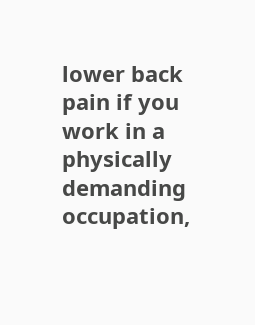lower back pain if you work in a physically demanding occupation,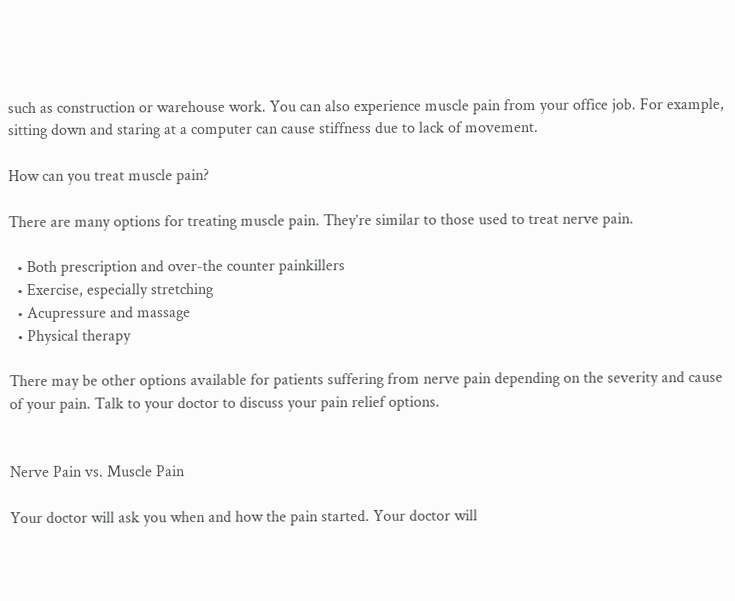such as construction or warehouse work. You can also experience muscle pain from your office job. For example, sitting down and staring at a computer can cause stiffness due to lack of movement.

How can you treat muscle pain?

There are many options for treating muscle pain. They’re similar to those used to treat nerve pain.

  • Both prescription and over-the counter painkillers
  • Exercise, especially stretching
  • Acupressure and massage
  • Physical therapy

There may be other options available for patients suffering from nerve pain depending on the severity and cause of your pain. Talk to your doctor to discuss your pain relief options.


Nerve Pain vs. Muscle Pain

Your doctor will ask you when and how the pain started. Your doctor will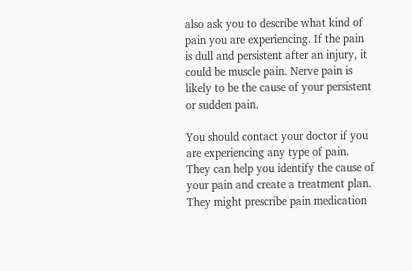also ask you to describe what kind of pain you are experiencing. If the pain is dull and persistent after an injury, it could be muscle pain. Nerve pain is likely to be the cause of your persistent or sudden pain.

You should contact your doctor if you are experiencing any type of pain. They can help you identify the cause of your pain and create a treatment plan. They might prescribe pain medication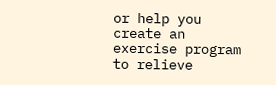or help you create an exercise program to relieve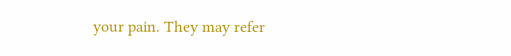your pain. They may refer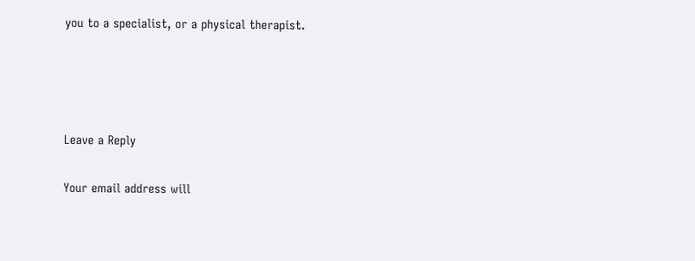you to a specialist, or a physical therapist.




Leave a Reply

Your email address will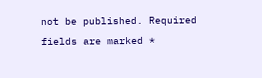not be published. Required fields are marked *